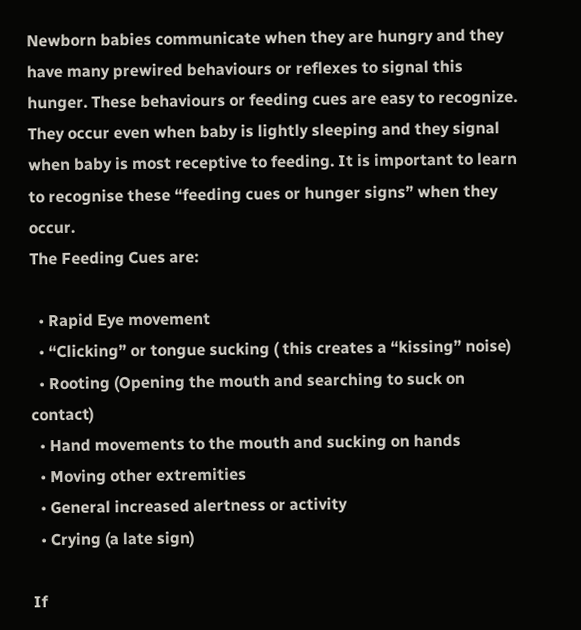Newborn babies communicate when they are hungry and they have many prewired behaviours or reflexes to signal this hunger. These behaviours or feeding cues are easy to recognize. They occur even when baby is lightly sleeping and they signal when baby is most receptive to feeding. It is important to learn to recognise these “feeding cues or hunger signs” when they occur.
The Feeding Cues are:

  • Rapid Eye movement
  • “Clicking” or tongue sucking ( this creates a “kissing” noise)
  • Rooting (Opening the mouth and searching to suck on contact)
  • Hand movements to the mouth and sucking on hands
  • Moving other extremities
  • General increased alertness or activity
  • Crying (a late sign)

If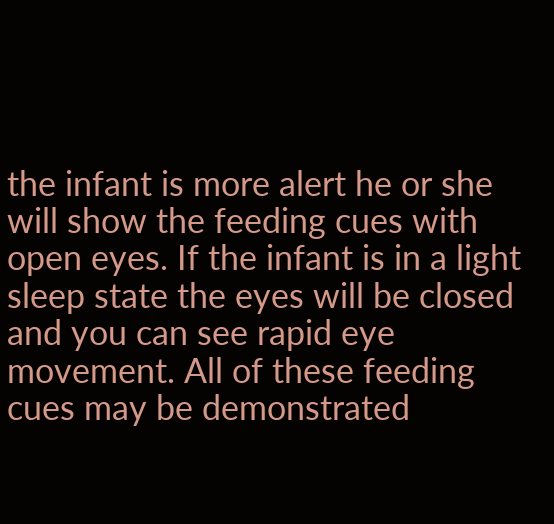the infant is more alert he or she will show the feeding cues with open eyes. If the infant is in a light sleep state the eyes will be closed and you can see rapid eye movement. All of these feeding cues may be demonstrated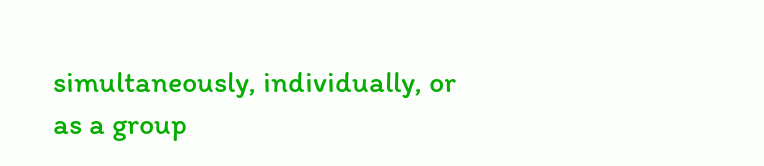simultaneously, individually, or as a group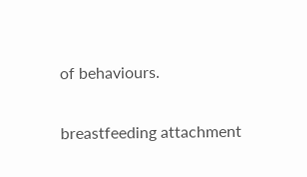of behaviours.

breastfeeding attachment